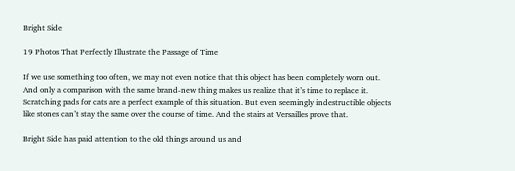Bright Side

19 Photos That Perfectly Illustrate the Passage of Time

If we use something too often, we may not even notice that this object has been completely worn out. And only a comparison with the same brand-new thing makes us realize that it’s time to replace it. Scratching pads for cats are a perfect example of this situation. But even seemingly indestructible objects like stones can’t stay the same over the course of time. And the stairs at Versailles prove that.

Bright Side has paid attention to the old things around us and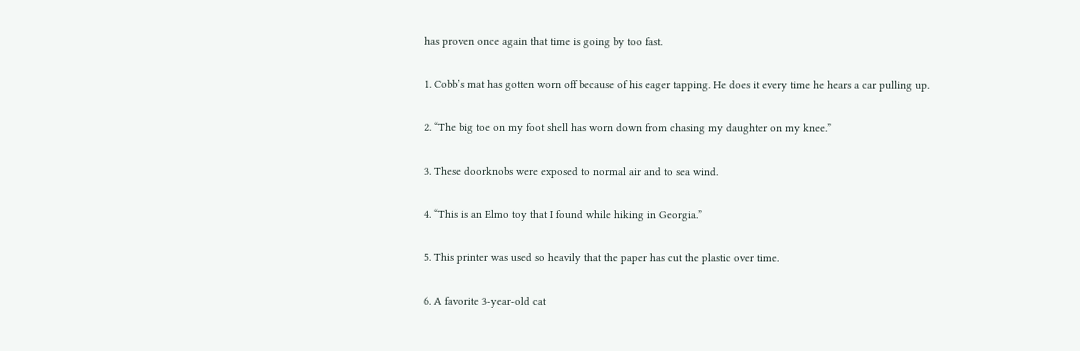has proven once again that time is going by too fast.

1. Cobb’s mat has gotten worn off because of his eager tapping. He does it every time he hears a car pulling up.

2. “The big toe on my foot shell has worn down from chasing my daughter on my knee.”

3. These doorknobs were exposed to normal air and to sea wind.

4. “This is an Elmo toy that I found while hiking in Georgia.”

5. This printer was used so heavily that the paper has cut the plastic over time.

6. A favorite 3-year-old cat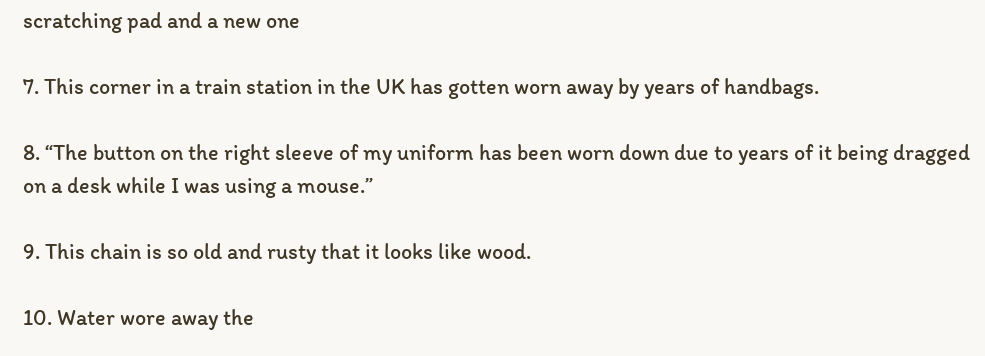scratching pad and a new one

7. This corner in a train station in the UK has gotten worn away by years of handbags.

8. “The button on the right sleeve of my uniform has been worn down due to years of it being dragged on a desk while I was using a mouse.”

9. This chain is so old and rusty that it looks like wood.

10. Water wore away the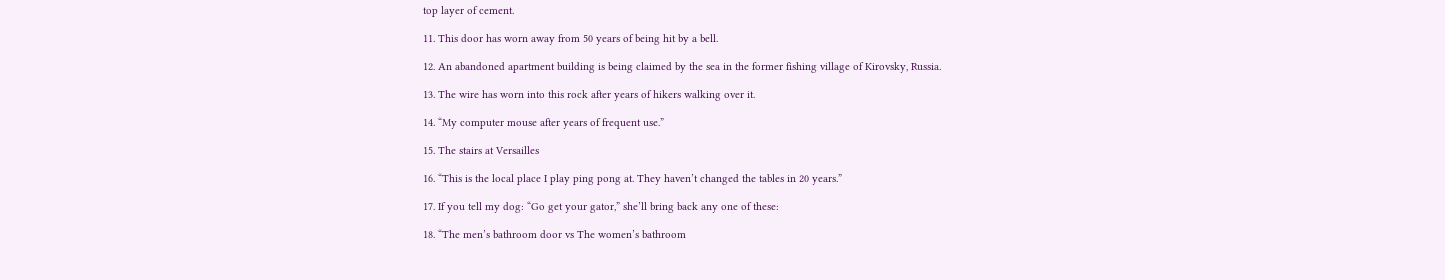top layer of cement.

11. This door has worn away from 50 years of being hit by a bell.

12. An abandoned apartment building is being claimed by the sea in the former fishing village of Kirovsky, Russia.

13. The wire has worn into this rock after years of hikers walking over it.

14. “My computer mouse after years of frequent use.”

15. The stairs at Versailles

16. “This is the local place I play ping pong at. They haven’t changed the tables in 20 years.”

17. If you tell my dog: “Go get your gator,” she’ll bring back any one of these:

18. “The men’s bathroom door vs The women’s bathroom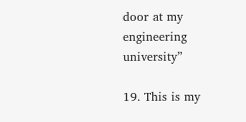door at my engineering university”

19. This is my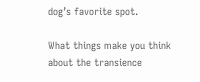dog’s favorite spot.

What things make you think about the transience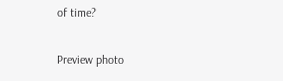of time?

Preview photo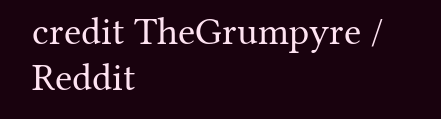credit TheGrumpyre / Reddit